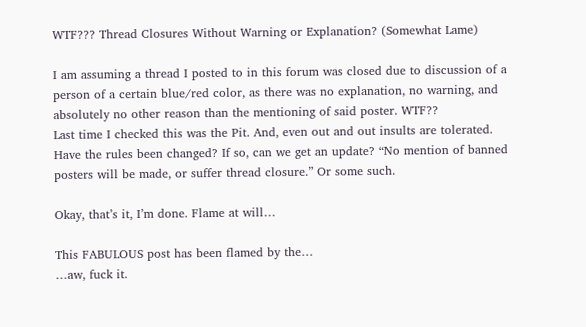WTF??? Thread Closures Without Warning or Explanation? (Somewhat Lame)

I am assuming a thread I posted to in this forum was closed due to discussion of a person of a certain blue/red color, as there was no explanation, no warning, and absolutely no other reason than the mentioning of said poster. WTF??
Last time I checked this was the Pit. And, even out and out insults are tolerated. Have the rules been changed? If so, can we get an update? “No mention of banned posters will be made, or suffer thread closure.” Or some such.

Okay, that’s it, I’m done. Flame at will…

This FABULOUS post has been flamed by the…
…aw, fuck it.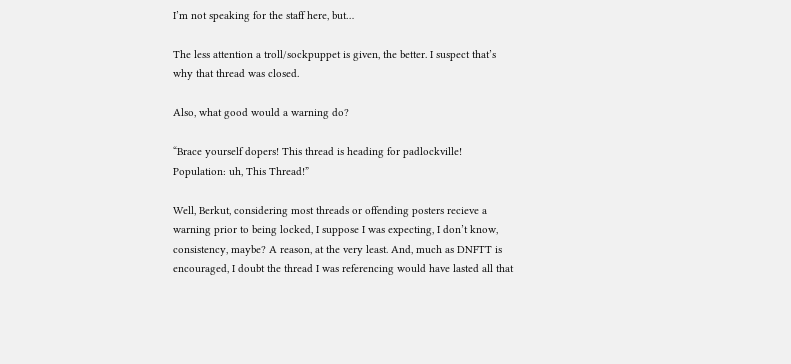I’m not speaking for the staff here, but…

The less attention a troll/sockpuppet is given, the better. I suspect that’s why that thread was closed.

Also, what good would a warning do?

“Brace yourself dopers! This thread is heading for padlockville! Population: uh, This Thread!”

Well, Berkut, considering most threads or offending posters recieve a warning prior to being locked, I suppose I was expecting, I don’t know, consistency, maybe? A reason, at the very least. And, much as DNFTT is encouraged, I doubt the thread I was referencing would have lasted all that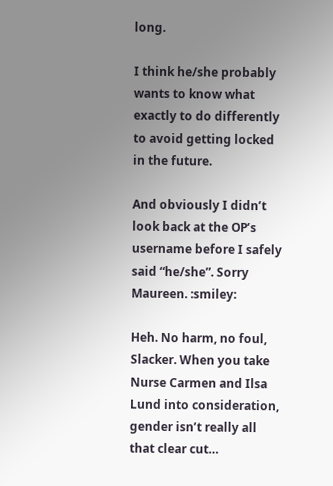long.

I think he/she probably wants to know what exactly to do differently to avoid getting locked in the future.

And obviously I didn’t look back at the OP’s username before I safely said “he/she”. Sorry Maureen. :smiley:

Heh. No harm, no foul, Slacker. When you take Nurse Carmen and Ilsa Lund into consideration, gender isn’t really all that clear cut…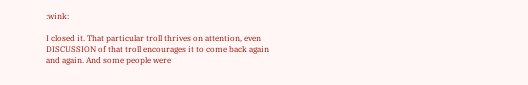:wink:

I closed it. That particular troll thrives on attention, even DISCUSSION of that troll encourages it to come back again and again. And some people were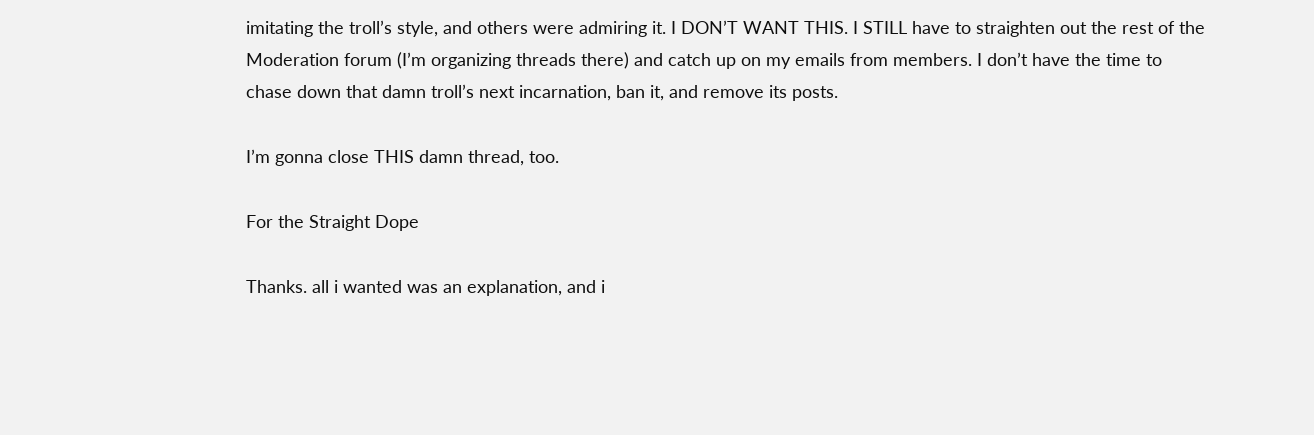imitating the troll’s style, and others were admiring it. I DON’T WANT THIS. I STILL have to straighten out the rest of the Moderation forum (I’m organizing threads there) and catch up on my emails from members. I don’t have the time to chase down that damn troll’s next incarnation, ban it, and remove its posts.

I’m gonna close THIS damn thread, too.

For the Straight Dope

Thanks. all i wanted was an explanation, and i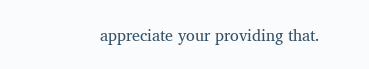appreciate your providing that.